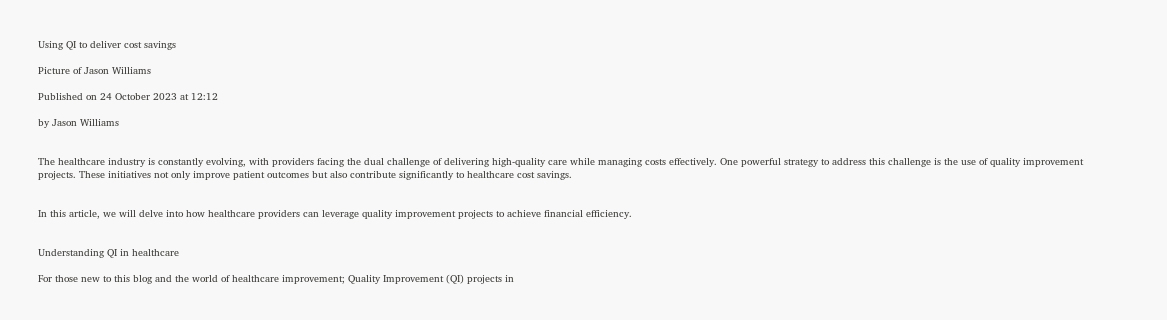Using QI to deliver cost savings

Picture of Jason Williams

Published on 24 October 2023 at 12:12

by Jason Williams


The healthcare industry is constantly evolving, with providers facing the dual challenge of delivering high-quality care while managing costs effectively. One powerful strategy to address this challenge is the use of quality improvement projects. These initiatives not only improve patient outcomes but also contribute significantly to healthcare cost savings.


In this article, we will delve into how healthcare providers can leverage quality improvement projects to achieve financial efficiency.


Understanding QI in healthcare

For those new to this blog and the world of healthcare improvement; Quality Improvement (QI) projects in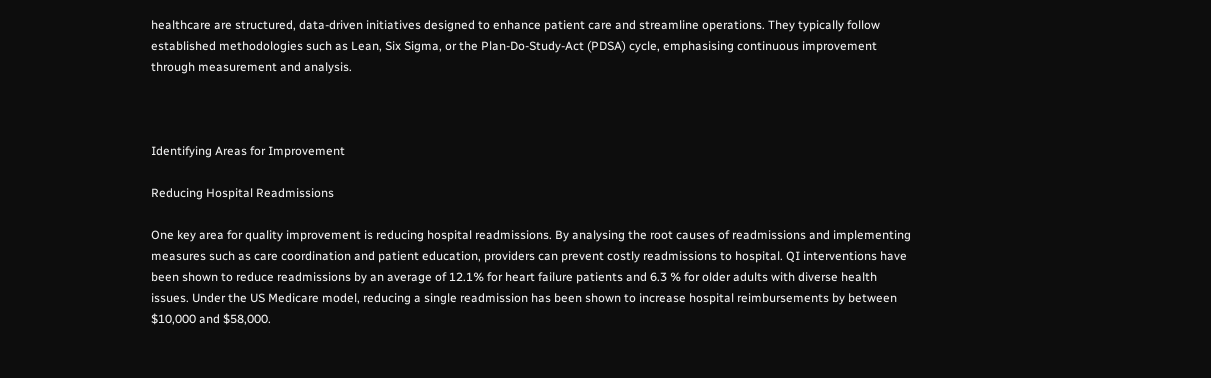healthcare are structured, data-driven initiatives designed to enhance patient care and streamline operations. They typically follow established methodologies such as Lean, Six Sigma, or the Plan-Do-Study-Act (PDSA) cycle, emphasising continuous improvement through measurement and analysis.



Identifying Areas for Improvement

Reducing Hospital Readmissions

One key area for quality improvement is reducing hospital readmissions. By analysing the root causes of readmissions and implementing measures such as care coordination and patient education, providers can prevent costly readmissions to hospital. QI interventions have been shown to reduce readmissions by an average of 12.1% for heart failure patients and 6.3 % for older adults with diverse health issues. Under the US Medicare model, reducing a single readmission has been shown to increase hospital reimbursements by between $10,000 and $58,000.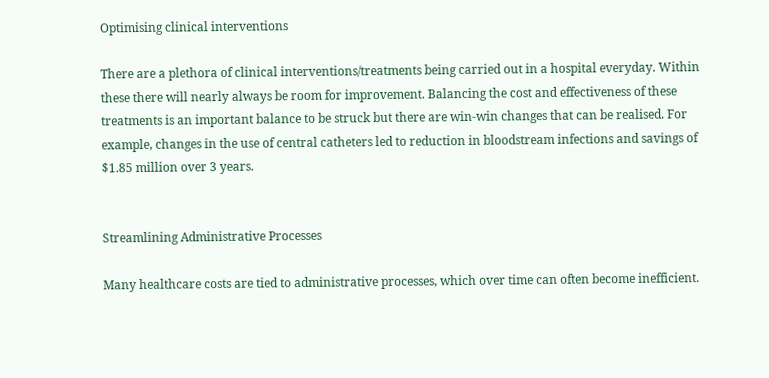Optimising clinical interventions

There are a plethora of clinical interventions/treatments being carried out in a hospital everyday. Within these there will nearly always be room for improvement. Balancing the cost and effectiveness of these treatments is an important balance to be struck but there are win-win changes that can be realised. For example, changes in the use of central catheters led to reduction in bloodstream infections and savings of $1.85 million over 3 years.


Streamlining Administrative Processes

Many healthcare costs are tied to administrative processes, which over time can often become inefficient.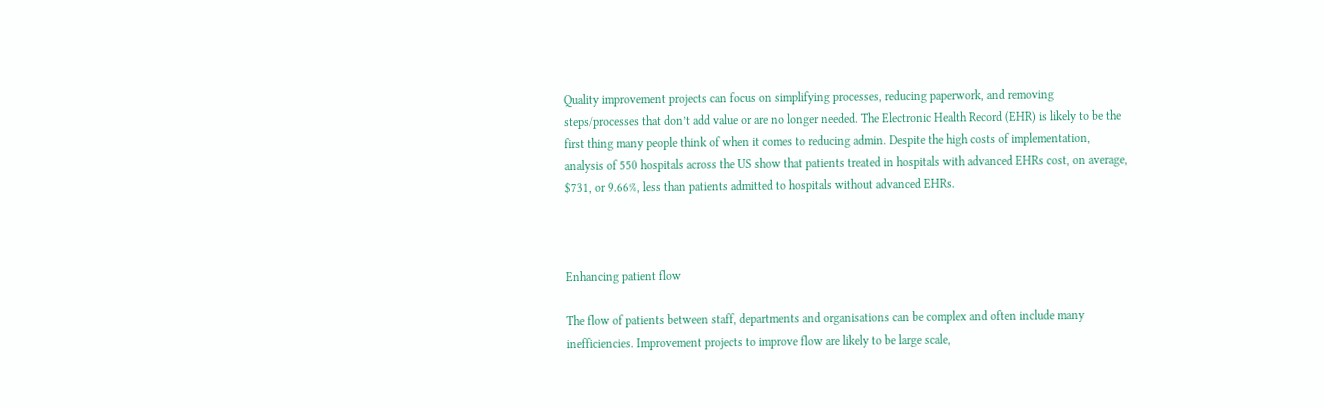Quality improvement projects can focus on simplifying processes, reducing paperwork, and removing steps/processes that don’t add value or are no longer needed. The Electronic Health Record (EHR) is likely to be the first thing many people think of when it comes to reducing admin. Despite the high costs of implementation, analysis of 550 hospitals across the US show that patients treated in hospitals with advanced EHRs cost, on average, $731, or 9.66%, less than patients admitted to hospitals without advanced EHRs.



Enhancing patient flow

The flow of patients between staff, departments and organisations can be complex and often include many inefficiencies. Improvement projects to improve flow are likely to be large scale,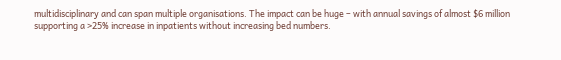multidisciplinary and can span multiple organisations. The impact can be huge – with annual savings of almost $6 million supporting a >25% increase in inpatients without increasing bed numbers.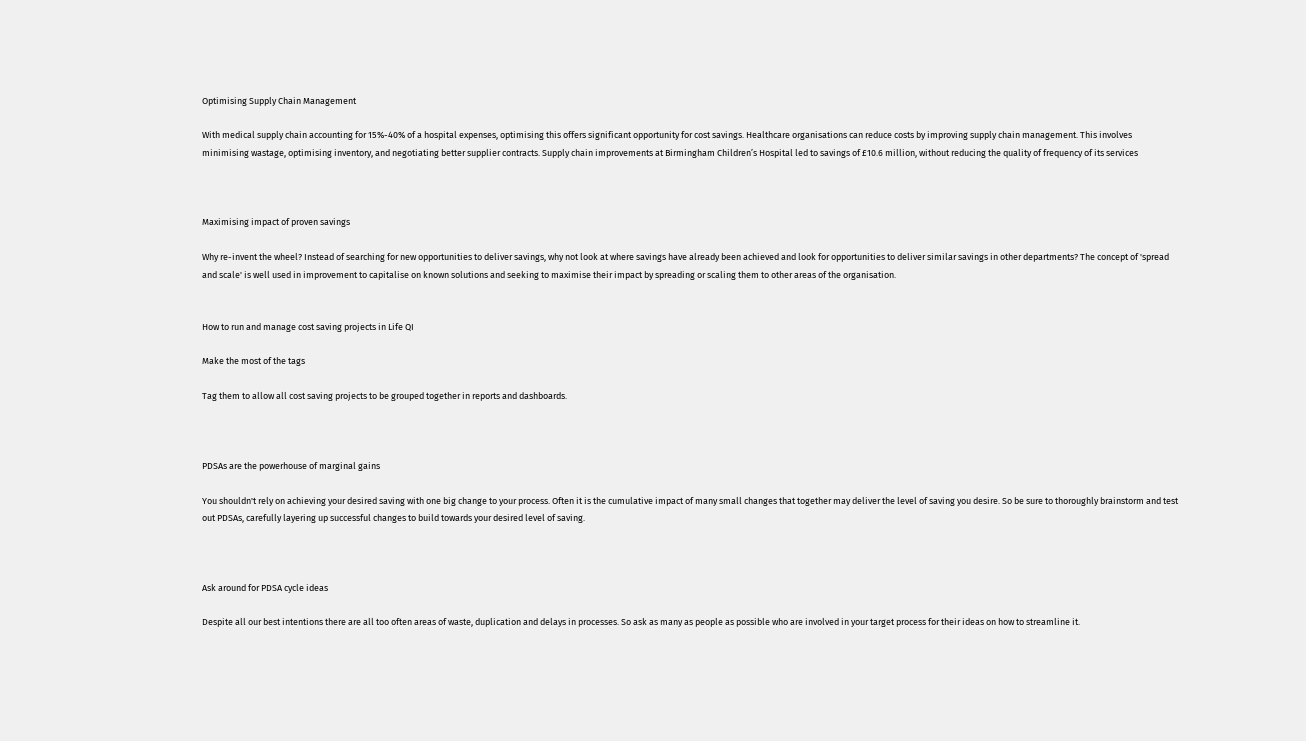Optimising Supply Chain Management

With medical supply chain accounting for 15%-40% of a hospital expenses, optimising this offers significant opportunity for cost savings. Healthcare organisations can reduce costs by improving supply chain management. This involves minimising wastage, optimising inventory, and negotiating better supplier contracts. Supply chain improvements at Birmingham Children’s Hospital led to savings of £10.6 million, without reducing the quality of frequency of its services



Maximising impact of proven savings

Why re-invent the wheel? Instead of searching for new opportunities to deliver savings, why not look at where savings have already been achieved and look for opportunities to deliver similar savings in other departments? The concept of 'spread and scale' is well used in improvement to capitalise on known solutions and seeking to maximise their impact by spreading or scaling them to other areas of the organisation.


How to run and manage cost saving projects in Life QI

Make the most of the tags

Tag them to allow all cost saving projects to be grouped together in reports and dashboards.



PDSAs are the powerhouse of marginal gains

You shouldn't rely on achieving your desired saving with one big change to your process. Often it is the cumulative impact of many small changes that together may deliver the level of saving you desire. So be sure to thoroughly brainstorm and test out PDSAs, carefully layering up successful changes to build towards your desired level of saving.



Ask around for PDSA cycle ideas

Despite all our best intentions there are all too often areas of waste, duplication and delays in processes. So ask as many as people as possible who are involved in your target process for their ideas on how to streamline it.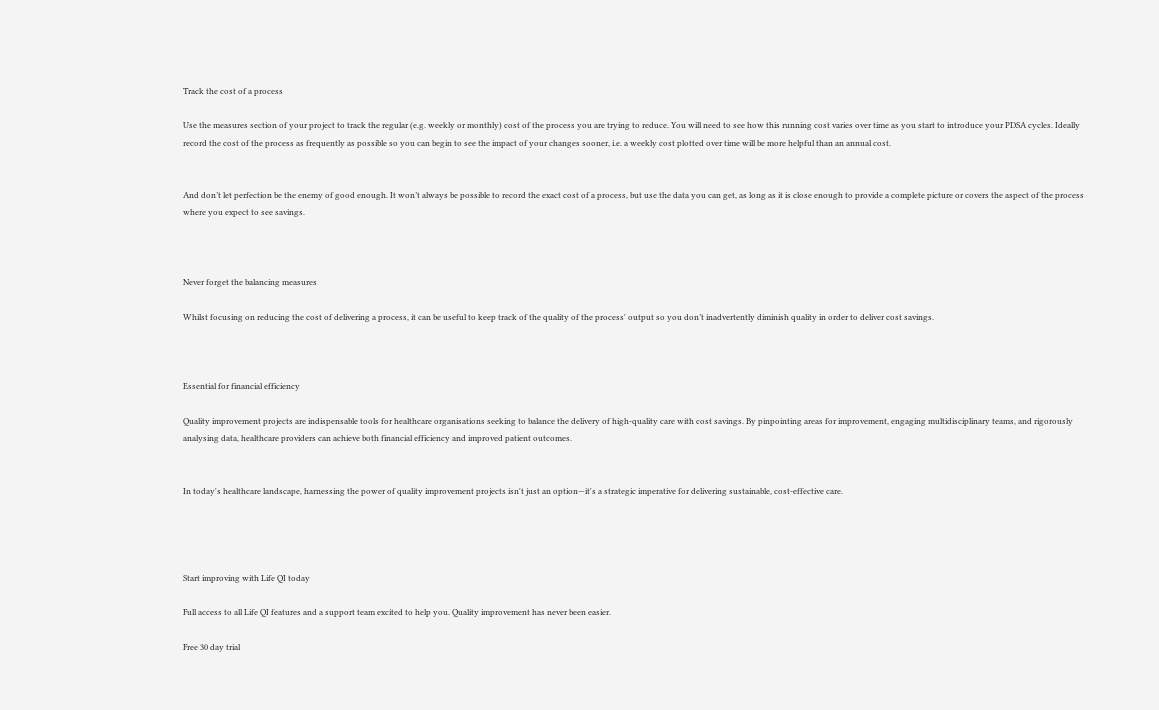Track the cost of a process

Use the measures section of your project to track the regular (e.g. weekly or monthly) cost of the process you are trying to reduce. You will need to see how this running cost varies over time as you start to introduce your PDSA cycles. Ideally record the cost of the process as frequently as possible so you can begin to see the impact of your changes sooner, i.e. a weekly cost plotted over time will be more helpful than an annual cost.


And don’t let perfection be the enemy of good enough. It won’t always be possible to record the exact cost of a process, but use the data you can get, as long as it is close enough to provide a complete picture or covers the aspect of the process where you expect to see savings.



Never forget the balancing measures

Whilst focusing on reducing the cost of delivering a process, it can be useful to keep track of the quality of the process' output so you don’t inadvertently diminish quality in order to deliver cost savings.



Essential for financial efficiency

Quality improvement projects are indispensable tools for healthcare organisations seeking to balance the delivery of high-quality care with cost savings. By pinpointing areas for improvement, engaging multidisciplinary teams, and rigorously analysing data, healthcare providers can achieve both financial efficiency and improved patient outcomes.


In today's healthcare landscape, harnessing the power of quality improvement projects isn't just an option—it's a strategic imperative for delivering sustainable, cost-effective care.




Start improving with Life QI today

Full access to all Life QI features and a support team excited to help you. Quality improvement has never been easier.

Free 30 day trial